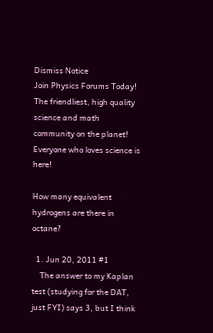Dismiss Notice
Join Physics Forums Today!
The friendliest, high quality science and math community on the planet! Everyone who loves science is here!

How many equivalent hydrogens are there in octane?

  1. Jun 20, 2011 #1
    The answer to my Kaplan test (studying for the DAT, just FYI) says 3, but I think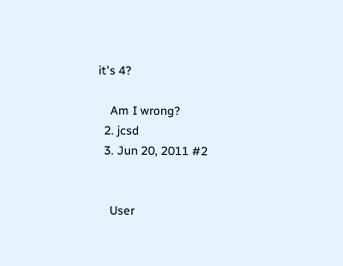it's 4?

    Am I wrong?
  2. jcsd
  3. Jun 20, 2011 #2


    User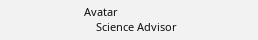Avatar
    Science Advisor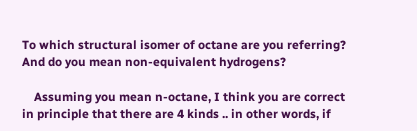To which structural isomer of octane are you referring? And do you mean non-equivalent hydrogens?

    Assuming you mean n-octane, I think you are correct in principle that there are 4 kinds .. in other words, if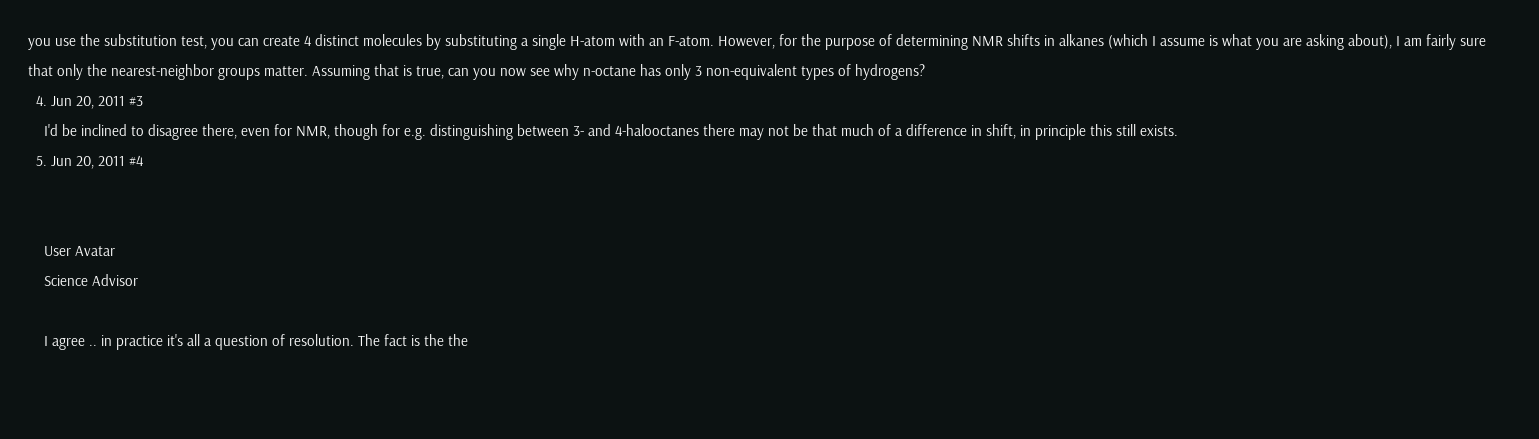you use the substitution test, you can create 4 distinct molecules by substituting a single H-atom with an F-atom. However, for the purpose of determining NMR shifts in alkanes (which I assume is what you are asking about), I am fairly sure that only the nearest-neighbor groups matter. Assuming that is true, can you now see why n-octane has only 3 non-equivalent types of hydrogens?
  4. Jun 20, 2011 #3
    I'd be inclined to disagree there, even for NMR, though for e.g. distinguishing between 3- and 4-halooctanes there may not be that much of a difference in shift, in principle this still exists.
  5. Jun 20, 2011 #4


    User Avatar
    Science Advisor

    I agree .. in practice it's all a question of resolution. The fact is the the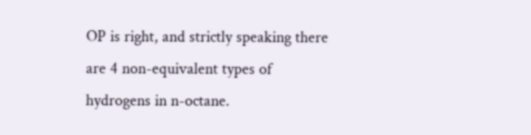OP is right, and strictly speaking there are 4 non-equivalent types of hydrogens in n-octane.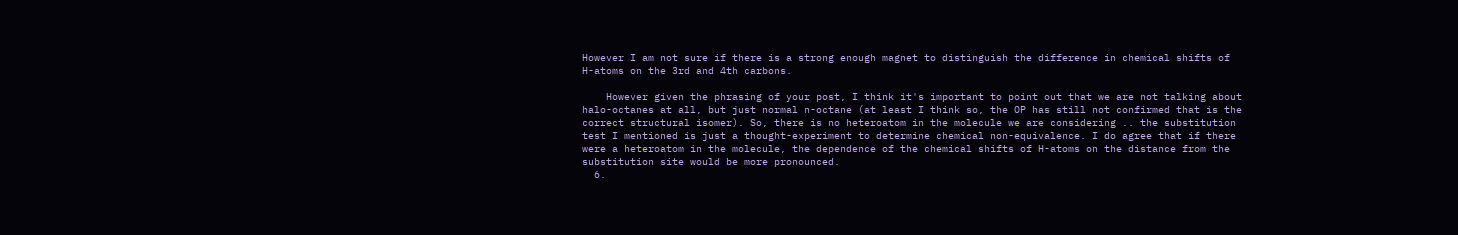However I am not sure if there is a strong enough magnet to distinguish the difference in chemical shifts of H-atoms on the 3rd and 4th carbons.

    However given the phrasing of your post, I think it's important to point out that we are not talking about halo-octanes at all, but just normal n-octane (at least I think so, the OP has still not confirmed that is the correct structural isomer). So, there is no heteroatom in the molecule we are considering .. the substitution test I mentioned is just a thought-experiment to determine chemical non-equivalence. I do agree that if there were a heteroatom in the molecule, the dependence of the chemical shifts of H-atoms on the distance from the substitution site would be more pronounced.
  6.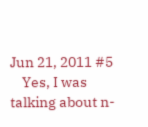Jun 21, 2011 #5
    Yes, I was talking about n-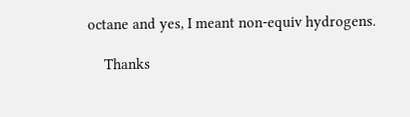octane and yes, I meant non-equiv hydrogens.

    Thanks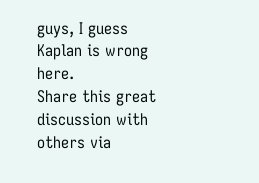guys, I guess Kaplan is wrong here.
Share this great discussion with others via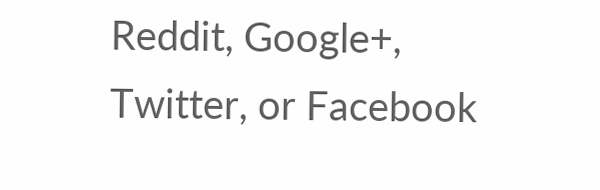Reddit, Google+, Twitter, or Facebook